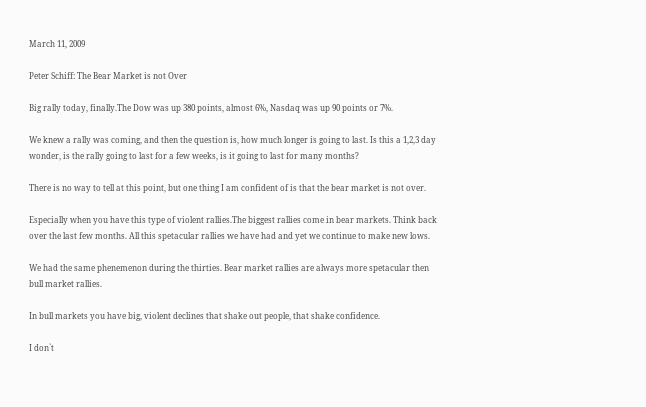March 11, 2009

Peter Schiff: The Bear Market is not Over

Big rally today, finally.The Dow was up 380 points, almost 6%, Nasdaq was up 90 points or 7%.

We knew a rally was coming, and then the question is, how much longer is going to last. Is this a 1,2,3 day wonder, is the rally going to last for a few weeks, is it going to last for many months?

There is no way to tell at this point, but one thing I am confident of is that the bear market is not over.

Especially when you have this type of violent rallies.The biggest rallies come in bear markets. Think back over the last few months. All this spetacular rallies we have had and yet we continue to make new lows.

We had the same phenemenon during the thirties. Bear market rallies are always more spetacular then bull market rallies.

In bull markets you have big, violent declines that shake out people, that shake confidence.

I don`t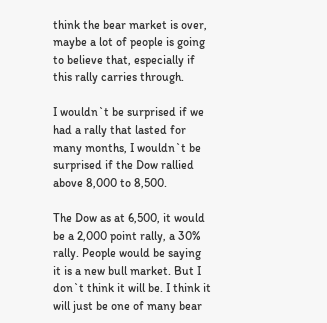think the bear market is over, maybe a lot of people is going to believe that, especially if this rally carries through.

I wouldn`t be surprised if we had a rally that lasted for many months, I wouldn`t be surprised if the Dow rallied above 8,000 to 8,500.

The Dow as at 6,500, it would be a 2,000 point rally, a 30% rally. People would be saying it is a new bull market. But I don`t think it will be. I think it will just be one of many bear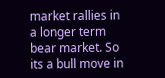market rallies in a longer term bear market. So its a bull move in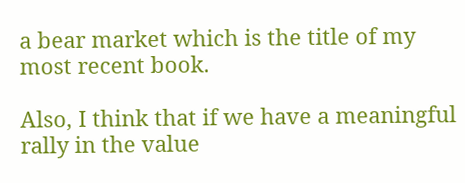a bear market which is the title of my most recent book.

Also, I think that if we have a meaningful rally in the value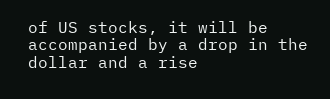of US stocks, it will be accompanied by a drop in the dollar and a rise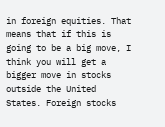in foreign equities. That means that if this is going to be a big move, I think you will get a bigger move in stocks outside the United States. Foreign stocks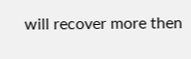will recover more then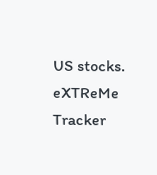US stocks.
eXTReMe Tracker